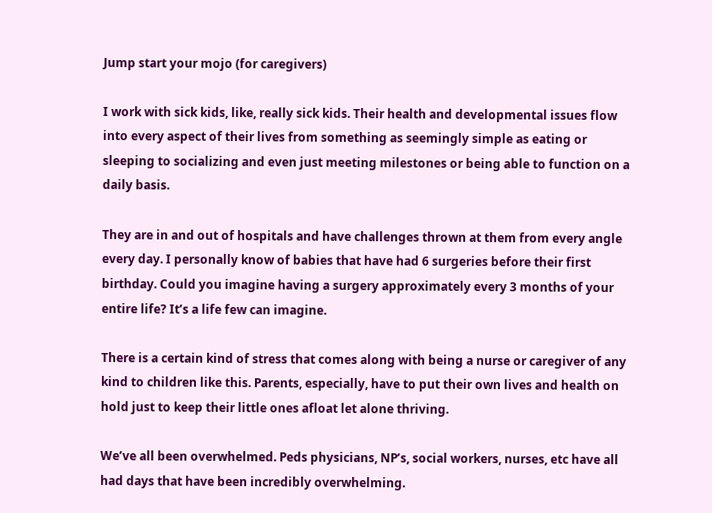Jump start your mojo (for caregivers)

I work with sick kids, like, really sick kids. Their health and developmental issues flow into every aspect of their lives from something as seemingly simple as eating or sleeping to socializing and even just meeting milestones or being able to function on a daily basis.

They are in and out of hospitals and have challenges thrown at them from every angle every day. I personally know of babies that have had 6 surgeries before their first birthday. Could you imagine having a surgery approximately every 3 months of your entire life? It’s a life few can imagine.

There is a certain kind of stress that comes along with being a nurse or caregiver of any kind to children like this. Parents, especially, have to put their own lives and health on hold just to keep their little ones afloat let alone thriving.

We’ve all been overwhelmed. Peds physicians, NP’s, social workers, nurses, etc have all had days that have been incredibly overwhelming.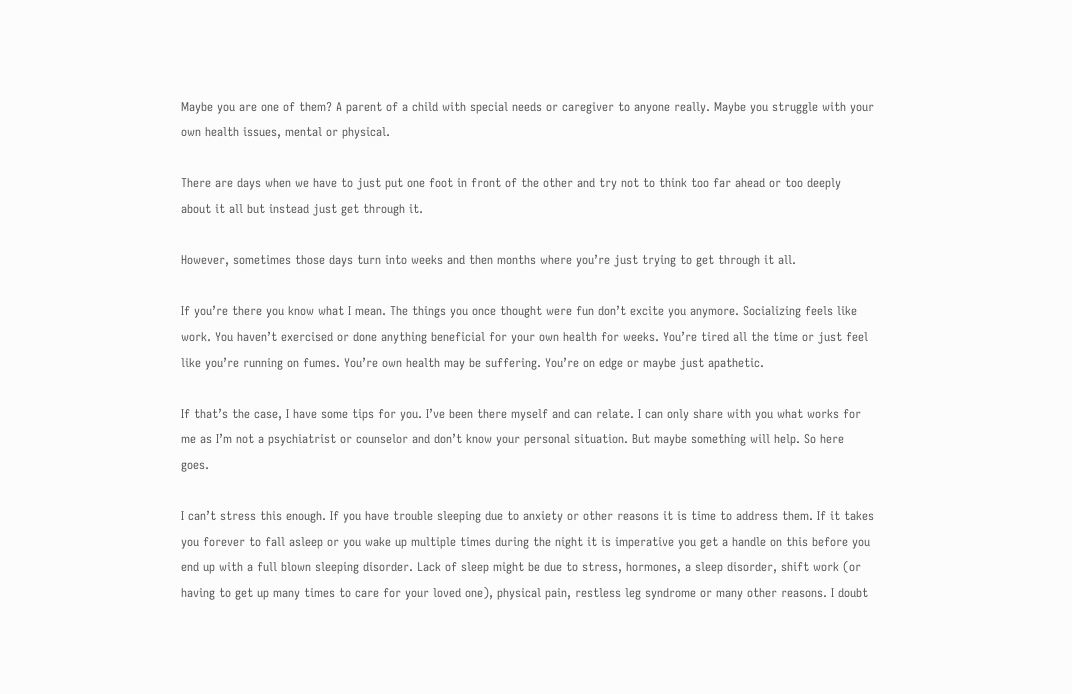Maybe you are one of them? A parent of a child with special needs or caregiver to anyone really. Maybe you struggle with your own health issues, mental or physical.

There are days when we have to just put one foot in front of the other and try not to think too far ahead or too deeply about it all but instead just get through it.

However, sometimes those days turn into weeks and then months where you’re just trying to get through it all.

If you’re there you know what I mean. The things you once thought were fun don’t excite you anymore. Socializing feels like work. You haven’t exercised or done anything beneficial for your own health for weeks. You’re tired all the time or just feel like you’re running on fumes. You’re own health may be suffering. You’re on edge or maybe just apathetic.

If that’s the case, I have some tips for you. I’ve been there myself and can relate. I can only share with you what works for me as I’m not a psychiatrist or counselor and don’t know your personal situation. But maybe something will help. So here goes.

I can’t stress this enough. If you have trouble sleeping due to anxiety or other reasons it is time to address them. If it takes you forever to fall asleep or you wake up multiple times during the night it is imperative you get a handle on this before you end up with a full blown sleeping disorder. Lack of sleep might be due to stress, hormones, a sleep disorder, shift work (or having to get up many times to care for your loved one), physical pain, restless leg syndrome or many other reasons. I doubt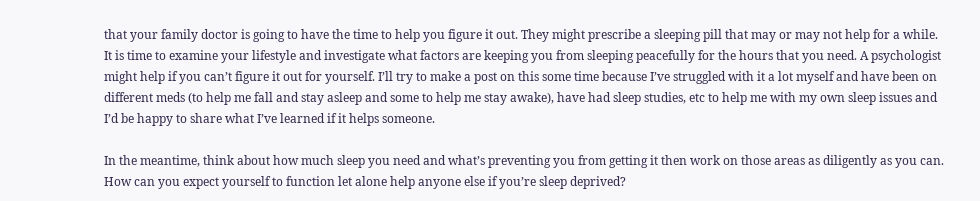that your family doctor is going to have the time to help you figure it out. They might prescribe a sleeping pill that may or may not help for a while. It is time to examine your lifestyle and investigate what factors are keeping you from sleeping peacefully for the hours that you need. A psychologist might help if you can’t figure it out for yourself. I’ll try to make a post on this some time because I’ve struggled with it a lot myself and have been on different meds (to help me fall and stay asleep and some to help me stay awake), have had sleep studies, etc to help me with my own sleep issues and I’d be happy to share what I’ve learned if it helps someone.

In the meantime, think about how much sleep you need and what’s preventing you from getting it then work on those areas as diligently as you can. How can you expect yourself to function let alone help anyone else if you’re sleep deprived?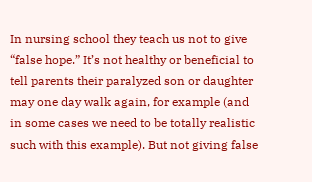In nursing school they teach us not to give “false hope.” It’s not healthy or beneficial to tell parents their paralyzed son or daughter may one day walk again, for example (and in some cases we need to be totally realistic such with this example). But not giving false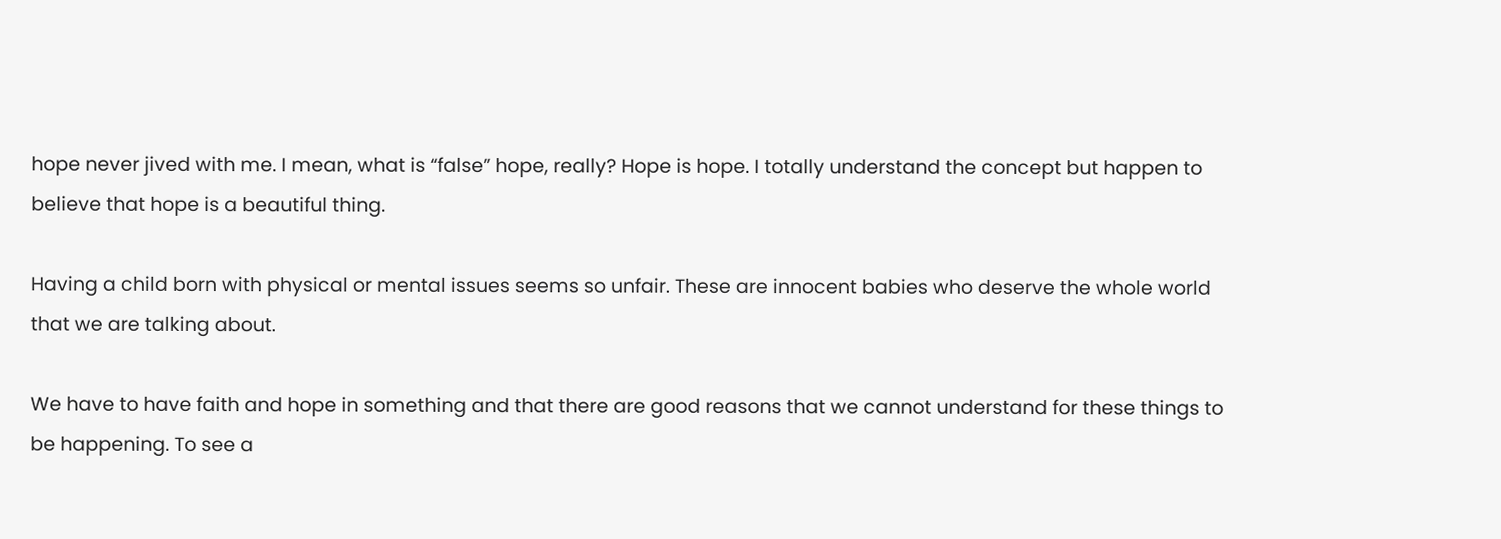hope never jived with me. I mean, what is “false” hope, really? Hope is hope. I totally understand the concept but happen to believe that hope is a beautiful thing.

Having a child born with physical or mental issues seems so unfair. These are innocent babies who deserve the whole world that we are talking about.

We have to have faith and hope in something and that there are good reasons that we cannot understand for these things to be happening. To see a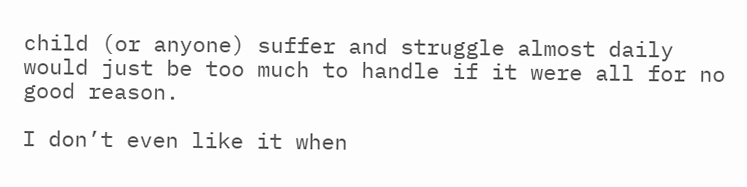child (or anyone) suffer and struggle almost daily would just be too much to handle if it were all for no good reason.

I don’t even like it when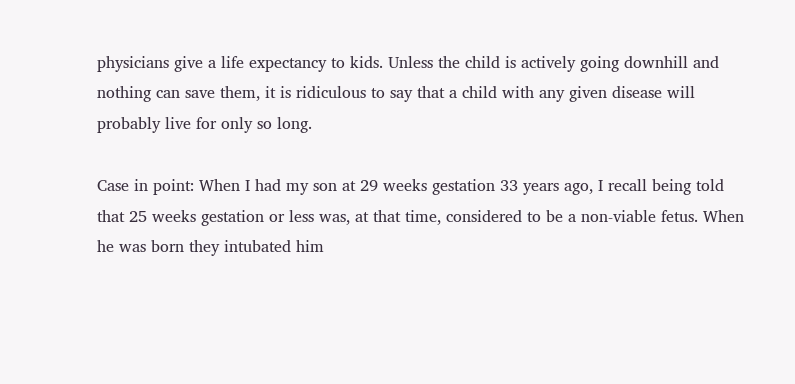physicians give a life expectancy to kids. Unless the child is actively going downhill and nothing can save them, it is ridiculous to say that a child with any given disease will probably live for only so long.

Case in point: When I had my son at 29 weeks gestation 33 years ago, I recall being told that 25 weeks gestation or less was, at that time, considered to be a non-viable fetus. When he was born they intubated him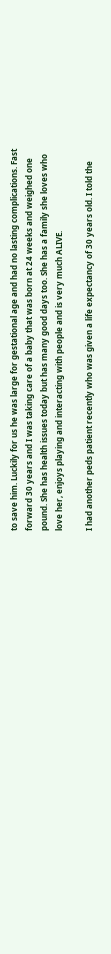to save him. Luckily for us he was large for gestational age and had no lasting complications. Fast forward 30 years and I was taking care of a baby that was born at 24 weeks and weighed one pound. She has health issues today but has many good days too. She has a family she loves who love her, enjoys playing and interacting with people and is very much ALIVE.

I had another peds patient recently who was given a life expectancy of 30 years old. I told the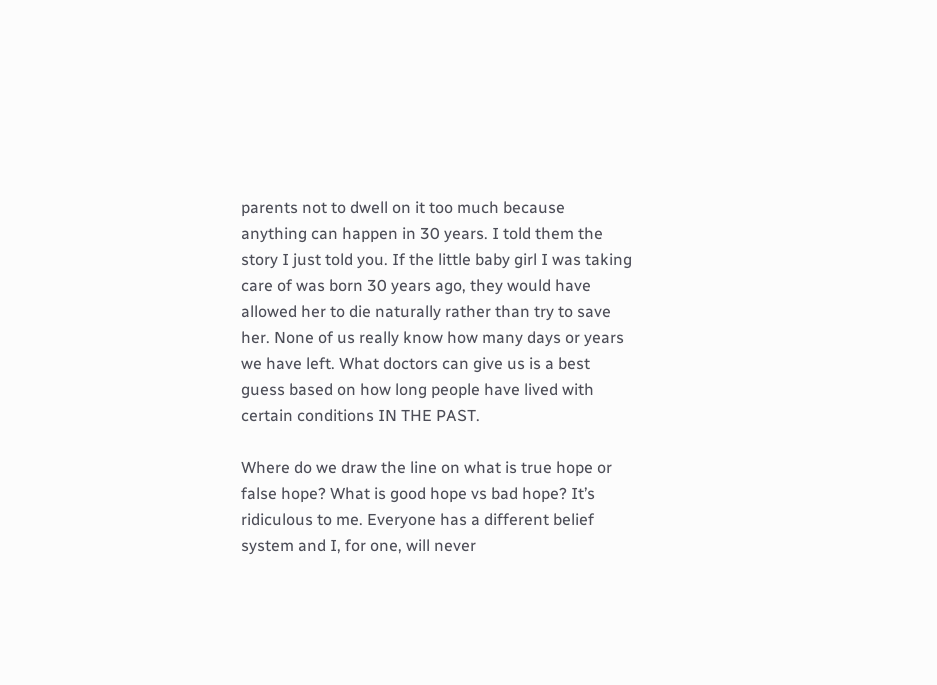parents not to dwell on it too much because anything can happen in 30 years. I told them the story I just told you. If the little baby girl I was taking care of was born 30 years ago, they would have allowed her to die naturally rather than try to save her. None of us really know how many days or years we have left. What doctors can give us is a best guess based on how long people have lived with certain conditions IN THE PAST.

Where do we draw the line on what is true hope or false hope? What is good hope vs bad hope? It’s ridiculous to me. Everyone has a different belief system and I, for one, will never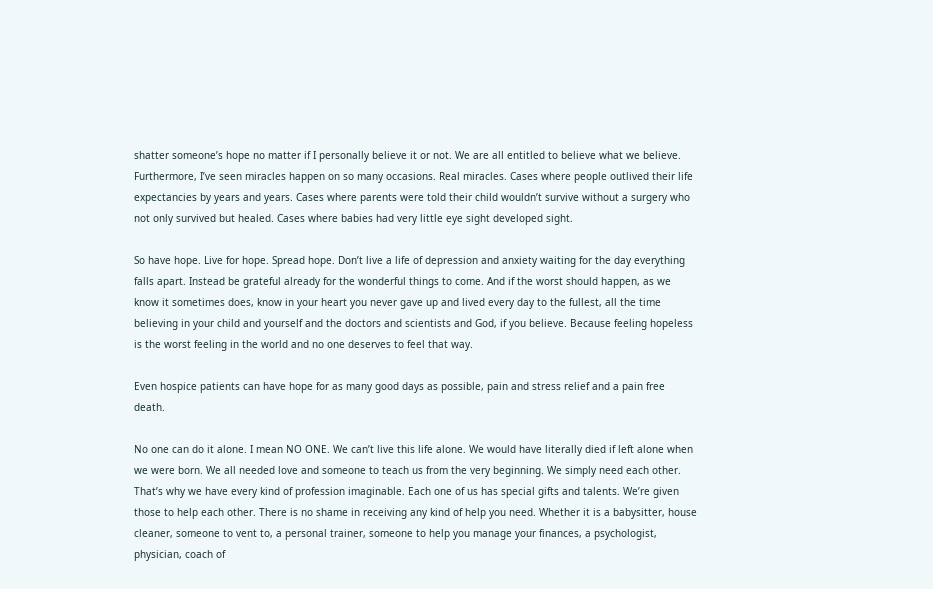shatter someone’s hope no matter if I personally believe it or not. We are all entitled to believe what we believe. Furthermore, I’ve seen miracles happen on so many occasions. Real miracles. Cases where people outlived their life expectancies by years and years. Cases where parents were told their child wouldn’t survive without a surgery who not only survived but healed. Cases where babies had very little eye sight developed sight.

So have hope. Live for hope. Spread hope. Don’t live a life of depression and anxiety waiting for the day everything falls apart. Instead be grateful already for the wonderful things to come. And if the worst should happen, as we know it sometimes does, know in your heart you never gave up and lived every day to the fullest, all the time believing in your child and yourself and the doctors and scientists and God, if you believe. Because feeling hopeless is the worst feeling in the world and no one deserves to feel that way.

Even hospice patients can have hope for as many good days as possible, pain and stress relief and a pain free death.

No one can do it alone. I mean NO ONE. We can’t live this life alone. We would have literally died if left alone when we were born. We all needed love and someone to teach us from the very beginning. We simply need each other. That’s why we have every kind of profession imaginable. Each one of us has special gifts and talents. We’re given those to help each other. There is no shame in receiving any kind of help you need. Whether it is a babysitter, house cleaner, someone to vent to, a personal trainer, someone to help you manage your finances, a psychologist, physician, coach of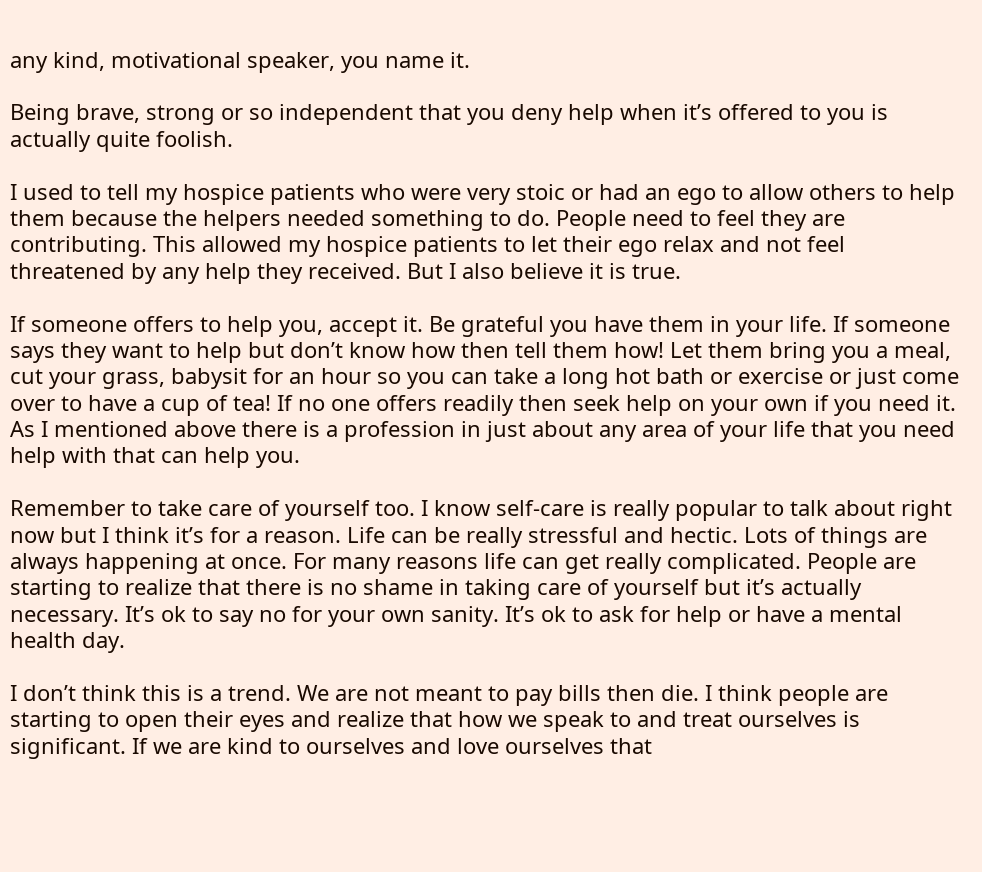any kind, motivational speaker, you name it.

Being brave, strong or so independent that you deny help when it’s offered to you is actually quite foolish.

I used to tell my hospice patients who were very stoic or had an ego to allow others to help them because the helpers needed something to do. People need to feel they are contributing. This allowed my hospice patients to let their ego relax and not feel threatened by any help they received. But I also believe it is true.

If someone offers to help you, accept it. Be grateful you have them in your life. If someone says they want to help but don’t know how then tell them how! Let them bring you a meal, cut your grass, babysit for an hour so you can take a long hot bath or exercise or just come over to have a cup of tea! If no one offers readily then seek help on your own if you need it. As I mentioned above there is a profession in just about any area of your life that you need help with that can help you.

Remember to take care of yourself too. I know self-care is really popular to talk about right now but I think it’s for a reason. Life can be really stressful and hectic. Lots of things are always happening at once. For many reasons life can get really complicated. People are starting to realize that there is no shame in taking care of yourself but it’s actually necessary. It’s ok to say no for your own sanity. It’s ok to ask for help or have a mental health day.

I don’t think this is a trend. We are not meant to pay bills then die. I think people are starting to open their eyes and realize that how we speak to and treat ourselves is significant. If we are kind to ourselves and love ourselves that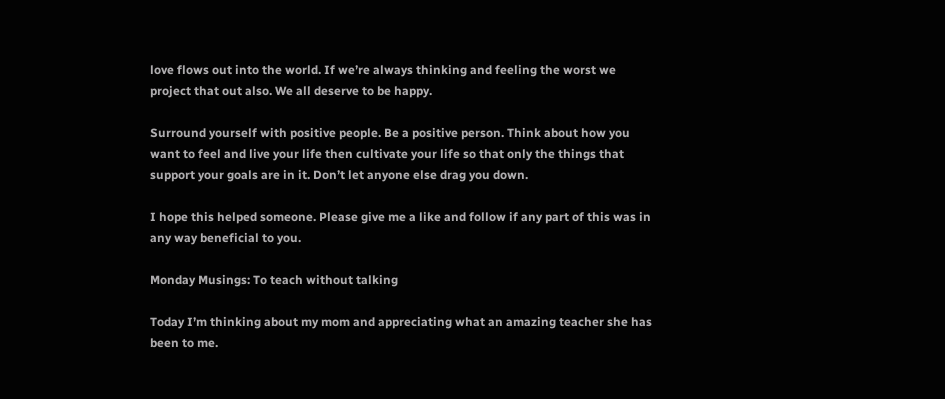love flows out into the world. If we’re always thinking and feeling the worst we project that out also. We all deserve to be happy.

Surround yourself with positive people. Be a positive person. Think about how you want to feel and live your life then cultivate your life so that only the things that support your goals are in it. Don’t let anyone else drag you down.

I hope this helped someone. Please give me a like and follow if any part of this was in any way beneficial to you.

Monday Musings: To teach without talking

Today I’m thinking about my mom and appreciating what an amazing teacher she has been to me.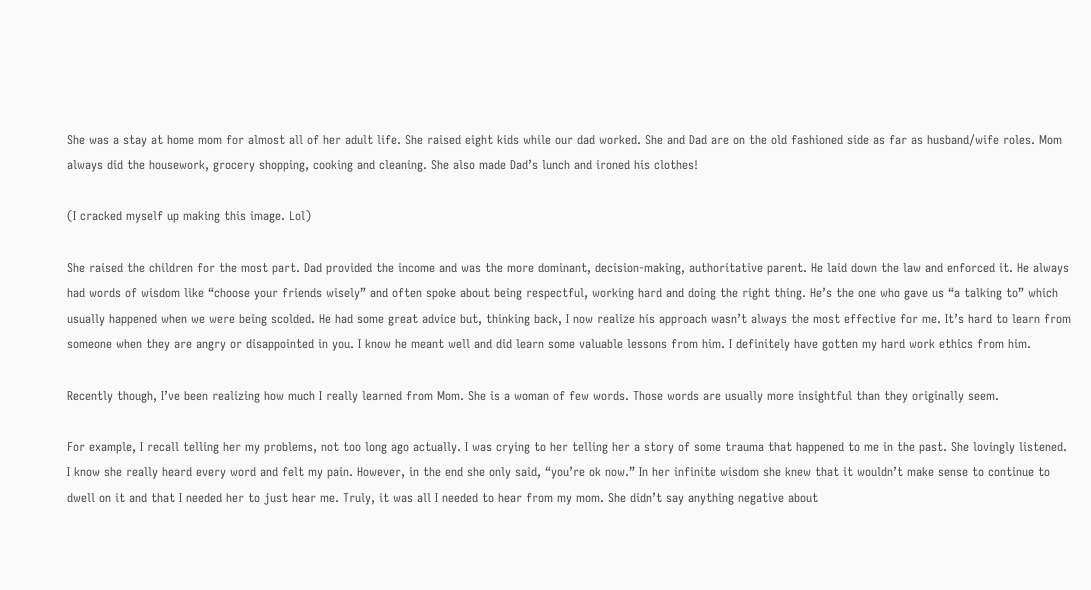She was a stay at home mom for almost all of her adult life. She raised eight kids while our dad worked. She and Dad are on the old fashioned side as far as husband/wife roles. Mom always did the housework, grocery shopping, cooking and cleaning. She also made Dad’s lunch and ironed his clothes!

(I cracked myself up making this image. Lol)

She raised the children for the most part. Dad provided the income and was the more dominant, decision-making, authoritative parent. He laid down the law and enforced it. He always had words of wisdom like “choose your friends wisely” and often spoke about being respectful, working hard and doing the right thing. He’s the one who gave us “a talking to” which usually happened when we were being scolded. He had some great advice but, thinking back, I now realize his approach wasn’t always the most effective for me. It’s hard to learn from someone when they are angry or disappointed in you. I know he meant well and did learn some valuable lessons from him. I definitely have gotten my hard work ethics from him.

Recently though, I’ve been realizing how much I really learned from Mom. She is a woman of few words. Those words are usually more insightful than they originally seem.

For example, I recall telling her my problems, not too long ago actually. I was crying to her telling her a story of some trauma that happened to me in the past. She lovingly listened. I know she really heard every word and felt my pain. However, in the end she only said, “you’re ok now.” In her infinite wisdom she knew that it wouldn’t make sense to continue to dwell on it and that I needed her to just hear me. Truly, it was all I needed to hear from my mom. She didn’t say anything negative about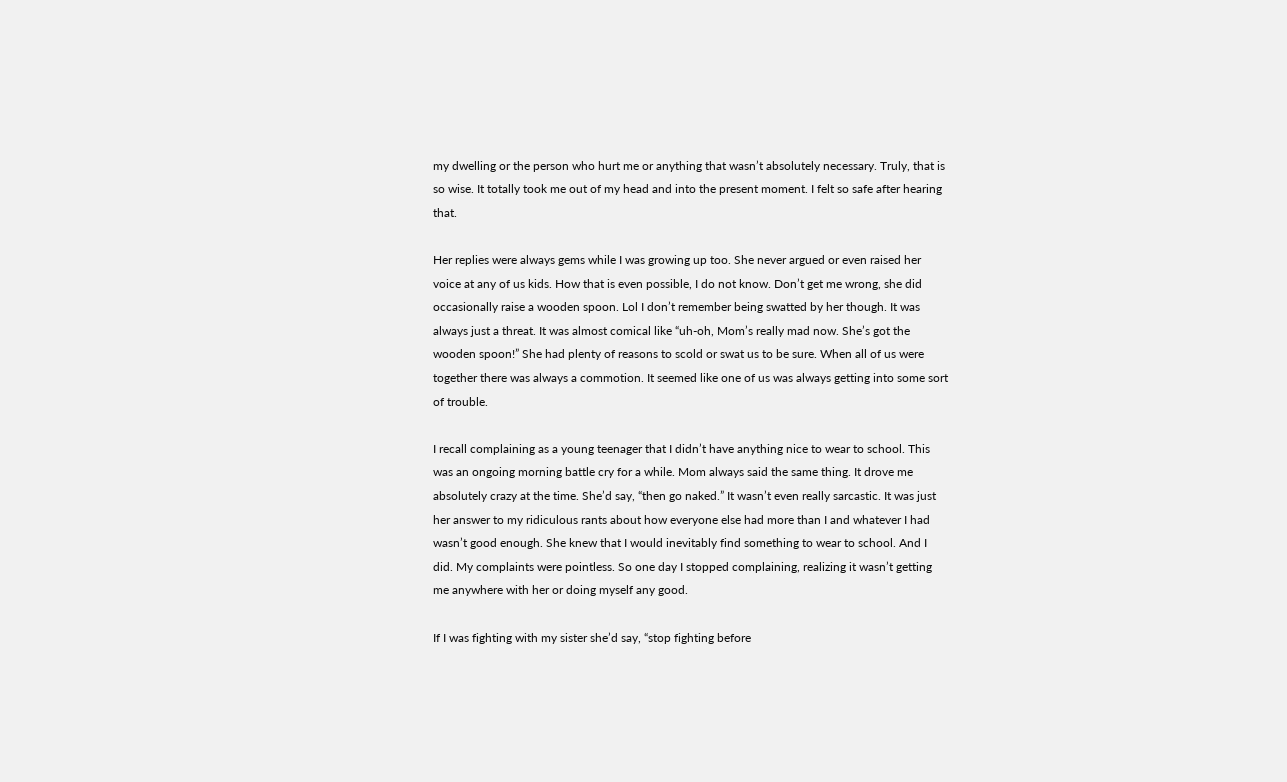my dwelling or the person who hurt me or anything that wasn’t absolutely necessary. Truly, that is so wise. It totally took me out of my head and into the present moment. I felt so safe after hearing that.

Her replies were always gems while I was growing up too. She never argued or even raised her voice at any of us kids. How that is even possible, I do not know. Don’t get me wrong, she did occasionally raise a wooden spoon. Lol I don’t remember being swatted by her though. It was always just a threat. It was almost comical like “uh-oh, Mom’s really mad now. She’s got the wooden spoon!” She had plenty of reasons to scold or swat us to be sure. When all of us were together there was always a commotion. It seemed like one of us was always getting into some sort of trouble.

I recall complaining as a young teenager that I didn’t have anything nice to wear to school. This was an ongoing morning battle cry for a while. Mom always said the same thing. It drove me absolutely crazy at the time. She’d say, “then go naked.” It wasn’t even really sarcastic. It was just her answer to my ridiculous rants about how everyone else had more than I and whatever I had wasn’t good enough. She knew that I would inevitably find something to wear to school. And I did. My complaints were pointless. So one day I stopped complaining, realizing it wasn’t getting me anywhere with her or doing myself any good.

If I was fighting with my sister she’d say, “stop fighting before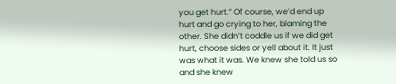you get hurt.” Of course, we’d end up hurt and go crying to her, blaming the other. She didn’t coddle us if we did get hurt, choose sides or yell about it. It just was what it was. We knew she told us so and she knew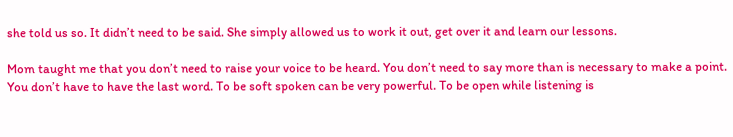she told us so. It didn’t need to be said. She simply allowed us to work it out, get over it and learn our lessons.

Mom taught me that you don’t need to raise your voice to be heard. You don’t need to say more than is necessary to make a point. You don’t have to have the last word. To be soft spoken can be very powerful. To be open while listening is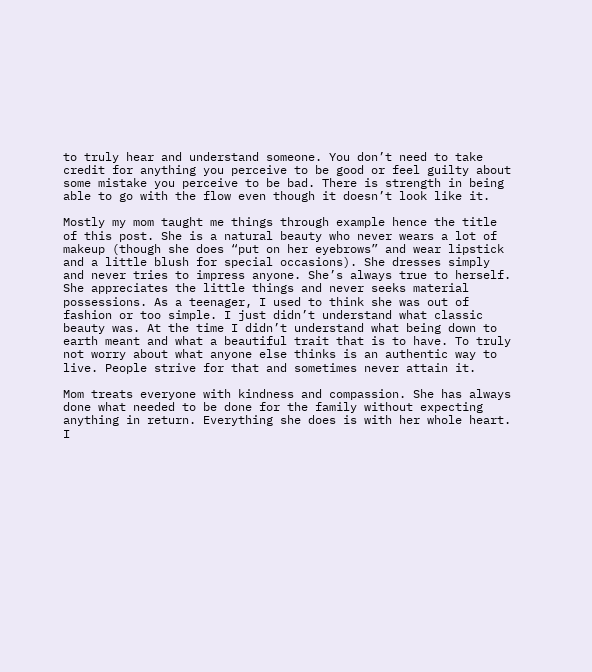to truly hear and understand someone. You don’t need to take credit for anything you perceive to be good or feel guilty about some mistake you perceive to be bad. There is strength in being able to go with the flow even though it doesn’t look like it.

Mostly my mom taught me things through example hence the title of this post. She is a natural beauty who never wears a lot of makeup (though she does “put on her eyebrows” and wear lipstick and a little blush for special occasions). She dresses simply and never tries to impress anyone. She’s always true to herself. She appreciates the little things and never seeks material possessions. As a teenager, I used to think she was out of fashion or too simple. I just didn’t understand what classic beauty was. At the time I didn’t understand what being down to earth meant and what a beautiful trait that is to have. To truly not worry about what anyone else thinks is an authentic way to live. People strive for that and sometimes never attain it.

Mom treats everyone with kindness and compassion. She has always done what needed to be done for the family without expecting anything in return. Everything she does is with her whole heart. I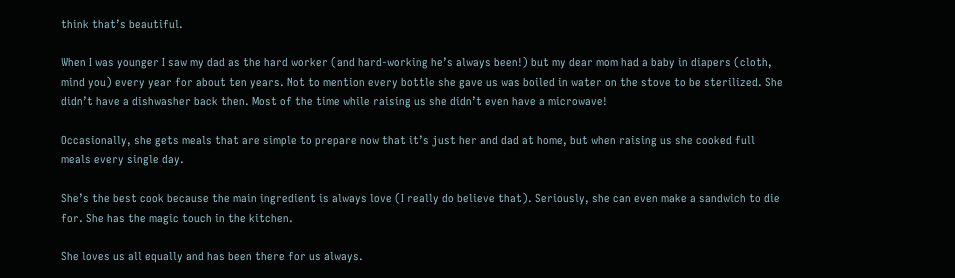think that’s beautiful.

When I was younger I saw my dad as the hard worker (and hard-working he’s always been!) but my dear mom had a baby in diapers (cloth, mind you) every year for about ten years. Not to mention every bottle she gave us was boiled in water on the stove to be sterilized. She didn’t have a dishwasher back then. Most of the time while raising us she didn’t even have a microwave!

Occasionally, she gets meals that are simple to prepare now that it’s just her and dad at home, but when raising us she cooked full meals every single day.

She’s the best cook because the main ingredient is always love (I really do believe that). Seriously, she can even make a sandwich to die for. She has the magic touch in the kitchen.

She loves us all equally and has been there for us always.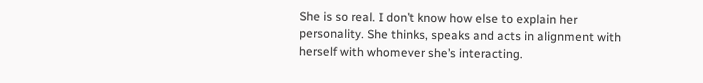She is so real. I don’t know how else to explain her personality. She thinks, speaks and acts in alignment with herself with whomever she’s interacting.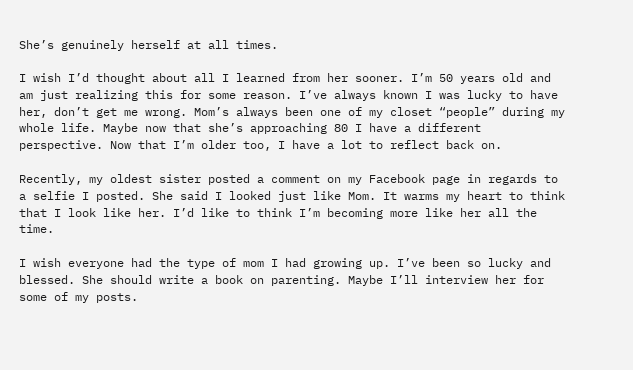She’s genuinely herself at all times.

I wish I’d thought about all I learned from her sooner. I’m 50 years old and am just realizing this for some reason. I’ve always known I was lucky to have her, don’t get me wrong. Mom’s always been one of my closet “people” during my whole life. Maybe now that she’s approaching 80 I have a different perspective. Now that I’m older too, I have a lot to reflect back on.

Recently, my oldest sister posted a comment on my Facebook page in regards to a selfie I posted. She said I looked just like Mom. It warms my heart to think that I look like her. I’d like to think I’m becoming more like her all the time.

I wish everyone had the type of mom I had growing up. I’ve been so lucky and blessed. She should write a book on parenting. Maybe I’ll interview her for some of my posts.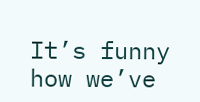It’s funny how we’ve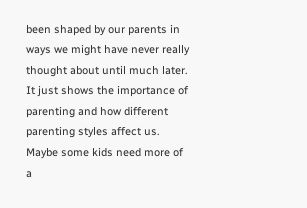been shaped by our parents in ways we might have never really thought about until much later. It just shows the importance of parenting and how different parenting styles affect us. Maybe some kids need more of a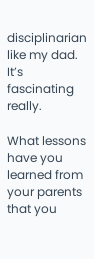disciplinarian like my dad. It’s fascinating really.

What lessons have you learned from your parents that you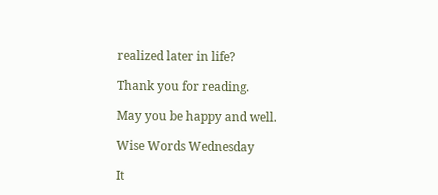realized later in life?

Thank you for reading.

May you be happy and well.

Wise Words Wednesday

It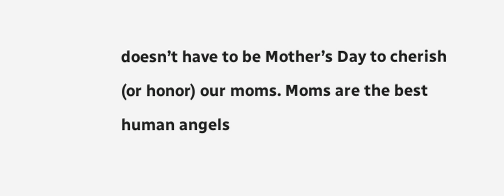doesn’t have to be Mother’s Day to cherish (or honor) our moms. Moms are the best human angels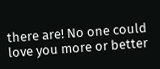there are! No one could love you more or better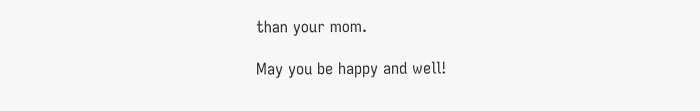than your mom.

May you be happy and well!